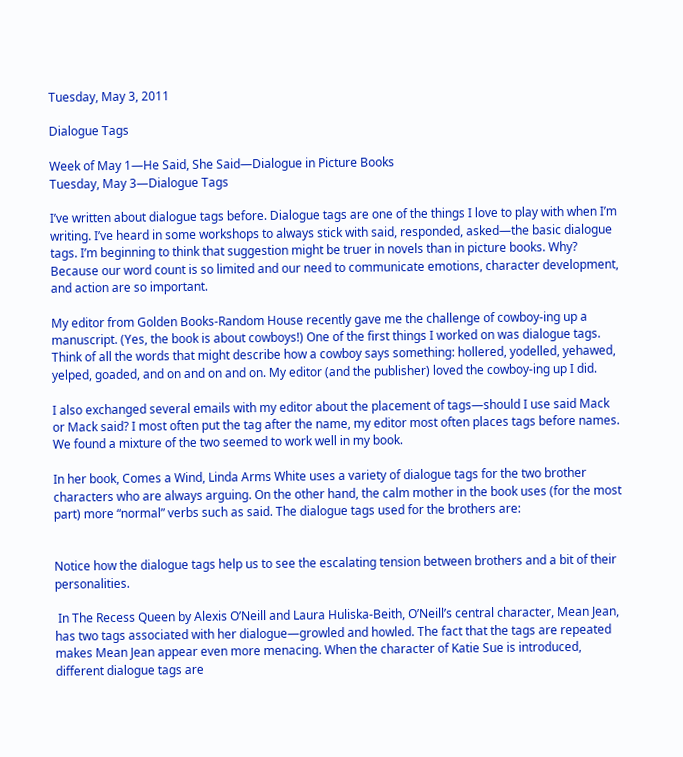Tuesday, May 3, 2011

Dialogue Tags

Week of May 1—He Said, She Said—Dialogue in Picture Books
Tuesday, May 3—Dialogue Tags

I’ve written about dialogue tags before. Dialogue tags are one of the things I love to play with when I’m writing. I’ve heard in some workshops to always stick with said, responded, asked—the basic dialogue tags. I’m beginning to think that suggestion might be truer in novels than in picture books. Why? Because our word count is so limited and our need to communicate emotions, character development, and action are so important.

My editor from Golden Books-Random House recently gave me the challenge of cowboy-ing up a manuscript. (Yes, the book is about cowboys!) One of the first things I worked on was dialogue tags. Think of all the words that might describe how a cowboy says something: hollered, yodelled, yehawed, yelped, goaded, and on and on and on. My editor (and the publisher) loved the cowboy-ing up I did.

I also exchanged several emails with my editor about the placement of tags—should I use said Mack or Mack said? I most often put the tag after the name, my editor most often places tags before names. We found a mixture of the two seemed to work well in my book.

In her book, Comes a Wind, Linda Arms White uses a variety of dialogue tags for the two brother characters who are always arguing. On the other hand, the calm mother in the book uses (for the most part) more “normal” verbs such as said. The dialogue tags used for the brothers are:


Notice how the dialogue tags help us to see the escalating tension between brothers and a bit of their personalities.

 In The Recess Queen by Alexis O’Neill and Laura Huliska-Beith, O’Neill’s central character, Mean Jean, has two tags associated with her dialogue—growled and howled. The fact that the tags are repeated makes Mean Jean appear even more menacing. When the character of Katie Sue is introduced, different dialogue tags are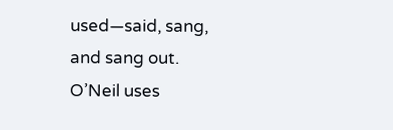used—said, sang, and sang out. O’Neil uses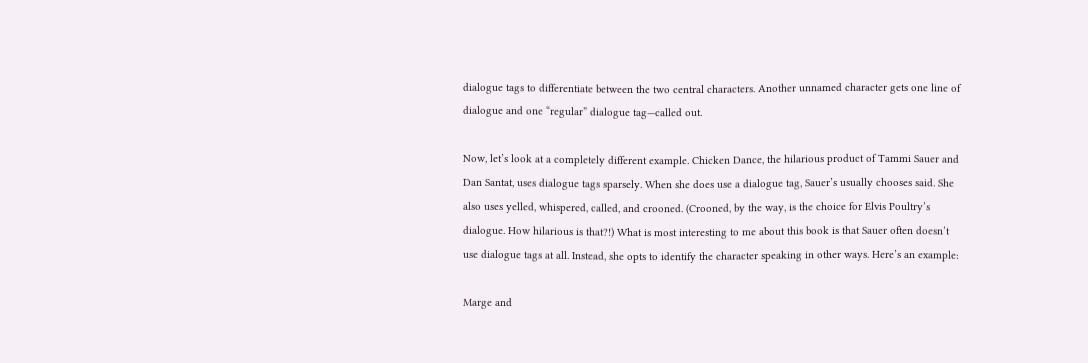dialogue tags to differentiate between the two central characters. Another unnamed character gets one line of dialogue and one “regular” dialogue tag—called out.

Now, let’s look at a completely different example. Chicken Dance, the hilarious product of Tammi Sauer and Dan Santat, uses dialogue tags sparsely. When she does use a dialogue tag, Sauer’s usually chooses said. She also uses yelled, whispered, called, and crooned. (Crooned, by the way, is the choice for Elvis Poultry’s dialogue. How hilarious is that?!) What is most interesting to me about this book is that Sauer often doesn’t use dialogue tags at all. Instead, she opts to identify the character speaking in other ways. Here’s an example:

Marge and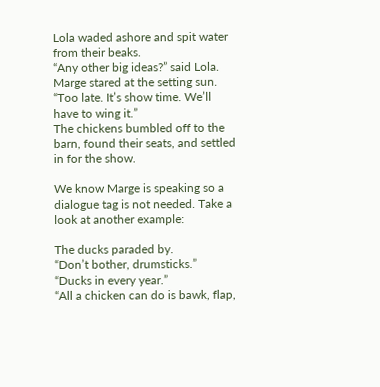Lola waded ashore and spit water from their beaks.
“Any other big ideas?” said Lola.
Marge stared at the setting sun. “Too late. It’s show time. We’ll have to wing it.”
The chickens bumbled off to the barn, found their seats, and settled in for the show.

We know Marge is speaking so a dialogue tag is not needed. Take a look at another example:

The ducks paraded by.
“Don’t bother, drumsticks.”
“Ducks in every year.”
“All a chicken can do is bawk, flap,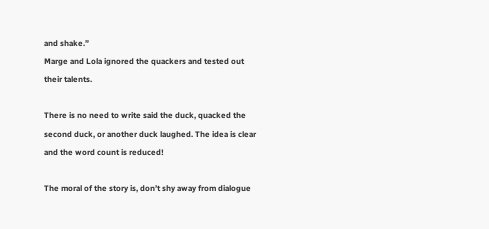and shake.”
Marge and Lola ignored the quackers and tested out their talents.

There is no need to write said the duck, quacked the second duck, or another duck laughed. The idea is clear and the word count is reduced!

The moral of the story is, don’t shy away from dialogue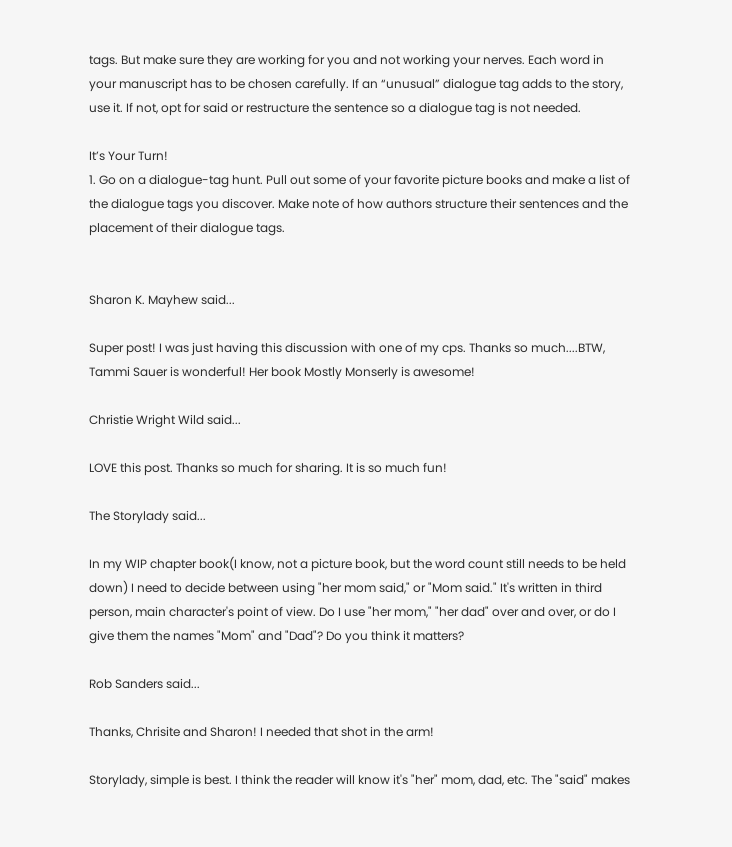tags. But make sure they are working for you and not working your nerves. Each word in your manuscript has to be chosen carefully. If an “unusual” dialogue tag adds to the story, use it. If not, opt for said or restructure the sentence so a dialogue tag is not needed.

It’s Your Turn!
1. Go on a dialogue-tag hunt. Pull out some of your favorite picture books and make a list of the dialogue tags you discover. Make note of how authors structure their sentences and the placement of their dialogue tags.


Sharon K. Mayhew said...

Super post! I was just having this discussion with one of my cps. Thanks so much....BTW, Tammi Sauer is wonderful! Her book Mostly Monserly is awesome!

Christie Wright Wild said...

LOVE this post. Thanks so much for sharing. It is so much fun!

The Storylady said...

In my WIP chapter book(I know, not a picture book, but the word count still needs to be held down) I need to decide between using "her mom said," or "Mom said." It's written in third person, main character's point of view. Do I use "her mom," "her dad" over and over, or do I give them the names "Mom" and "Dad"? Do you think it matters?

Rob Sanders said...

Thanks, Chrisite and Sharon! I needed that shot in the arm!

Storylady, simple is best. I think the reader will know it's "her" mom, dad, etc. The "said" makes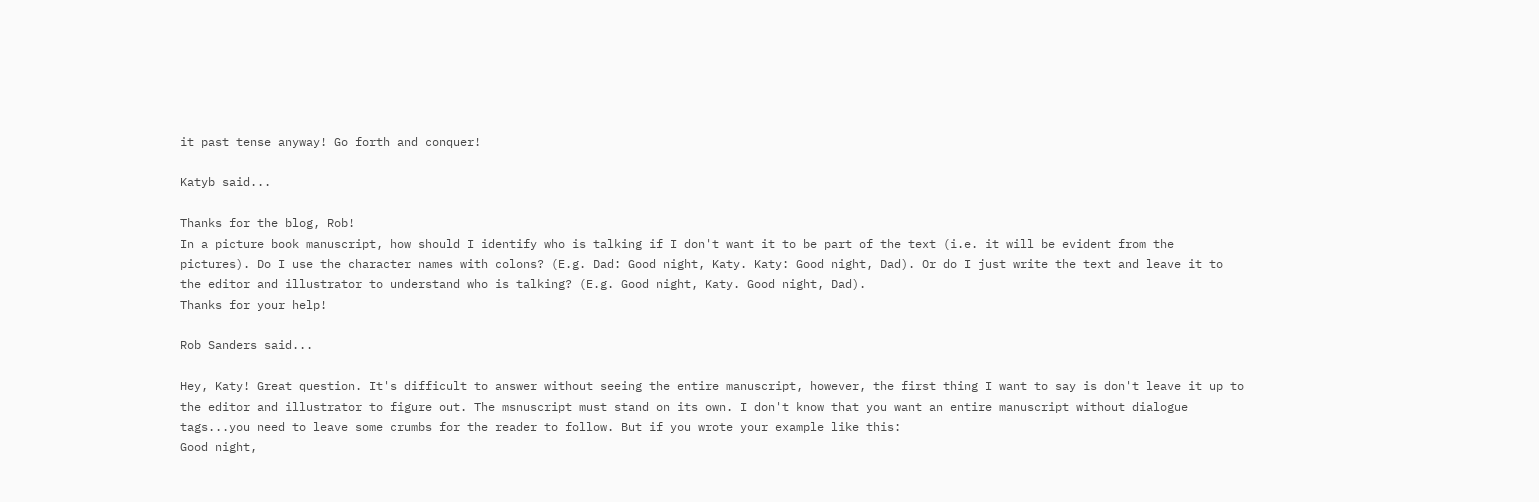it past tense anyway! Go forth and conquer!

Katyb said...

Thanks for the blog, Rob!
In a picture book manuscript, how should I identify who is talking if I don't want it to be part of the text (i.e. it will be evident from the pictures). Do I use the character names with colons? (E.g. Dad: Good night, Katy. Katy: Good night, Dad). Or do I just write the text and leave it to the editor and illustrator to understand who is talking? (E.g. Good night, Katy. Good night, Dad).
Thanks for your help!

Rob Sanders said...

Hey, Katy! Great question. It's difficult to answer without seeing the entire manuscript, however, the first thing I want to say is don't leave it up to the editor and illustrator to figure out. The msnuscript must stand on its own. I don't know that you want an entire manuscript without dialogue tags...you need to leave some crumbs for the reader to follow. But if you wrote your example like this:
Good night,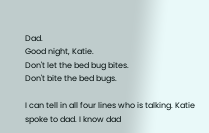Dad.
Good night, Katie.
Don't let the bed bug bites.
Don't bite the bed bugs.

I can tell in all four lines who is talking. Katie spoke to dad. I know dad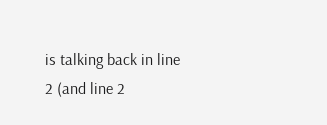is talking back in line 2 (and line 2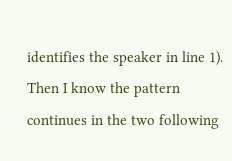identifies the speaker in line 1). Then I know the pattern continues in the two following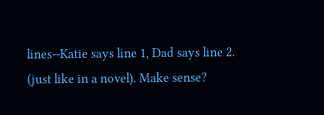lines--Katie says line 1, Dad says line 2. (just like in a novel). Make sense?